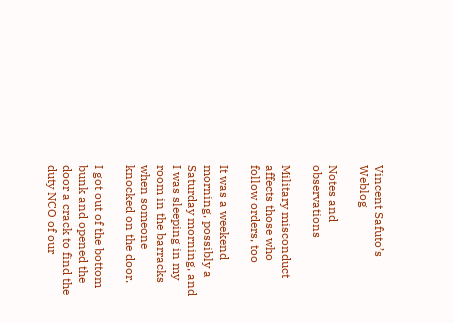Vincent Safuto’s Weblog

Notes and observations

Military misconduct affects those who follow orders, too

It was a weekend morning, possibly a Saturday morning, and I was sleeping in my room in the barracks when someone knocked on the door.

I got out of the bottom bunk and opened the door a crack to find the duty NCO of our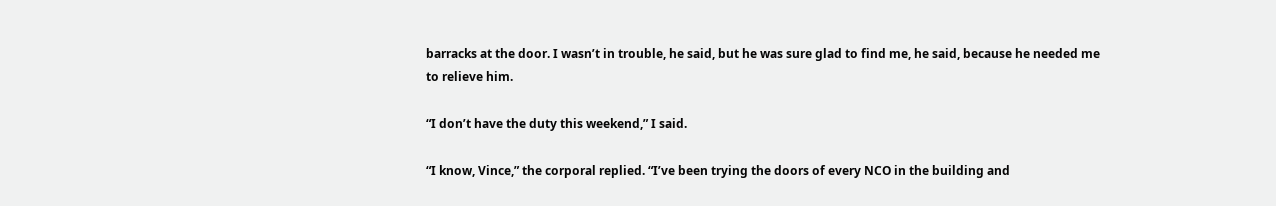barracks at the door. I wasn’t in trouble, he said, but he was sure glad to find me, he said, because he needed me to relieve him.

“I don’t have the duty this weekend,” I said.

“I know, Vince,” the corporal replied. “I’ve been trying the doors of every NCO in the building and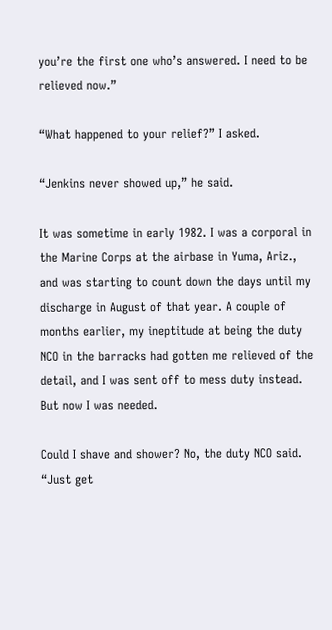you’re the first one who’s answered. I need to be relieved now.”

“What happened to your relief?” I asked.

“Jenkins never showed up,” he said.

It was sometime in early 1982. I was a corporal in the Marine Corps at the airbase in Yuma, Ariz., and was starting to count down the days until my discharge in August of that year. A couple of months earlier, my ineptitude at being the duty NCO in the barracks had gotten me relieved of the detail, and I was sent off to mess duty instead. But now I was needed.

Could I shave and shower? No, the duty NCO said. “Just get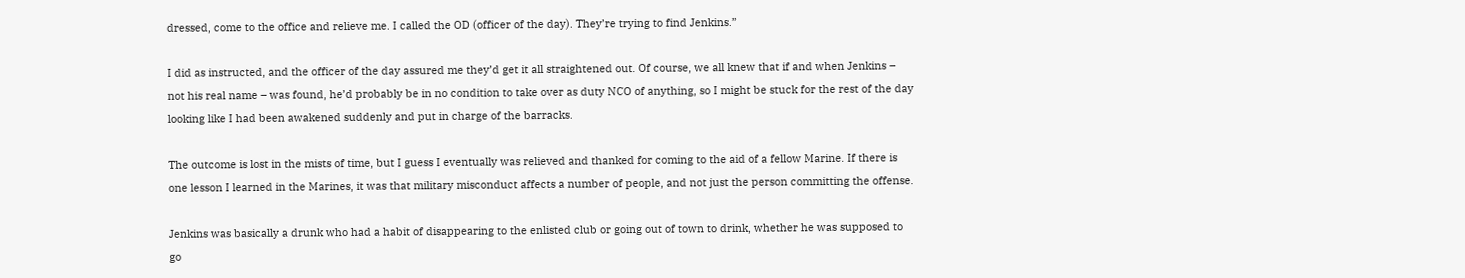dressed, come to the office and relieve me. I called the OD (officer of the day). They’re trying to find Jenkins.”

I did as instructed, and the officer of the day assured me they’d get it all straightened out. Of course, we all knew that if and when Jenkins – not his real name – was found, he’d probably be in no condition to take over as duty NCO of anything, so I might be stuck for the rest of the day looking like I had been awakened suddenly and put in charge of the barracks.

The outcome is lost in the mists of time, but I guess I eventually was relieved and thanked for coming to the aid of a fellow Marine. If there is one lesson I learned in the Marines, it was that military misconduct affects a number of people, and not just the person committing the offense.

Jenkins was basically a drunk who had a habit of disappearing to the enlisted club or going out of town to drink, whether he was supposed to go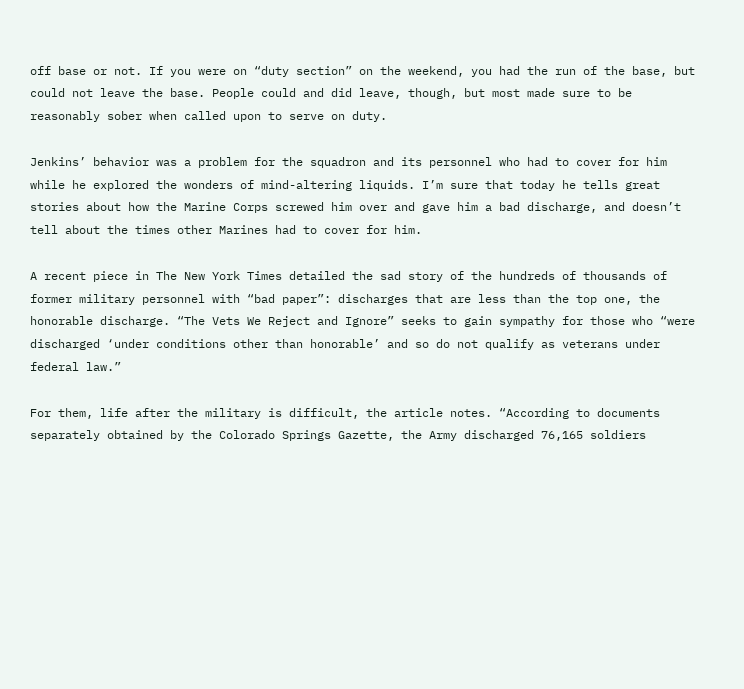off base or not. If you were on “duty section” on the weekend, you had the run of the base, but could not leave the base. People could and did leave, though, but most made sure to be reasonably sober when called upon to serve on duty.

Jenkins’ behavior was a problem for the squadron and its personnel who had to cover for him while he explored the wonders of mind-altering liquids. I’m sure that today he tells great stories about how the Marine Corps screwed him over and gave him a bad discharge, and doesn’t tell about the times other Marines had to cover for him.

A recent piece in The New York Times detailed the sad story of the hundreds of thousands of former military personnel with “bad paper”: discharges that are less than the top one, the honorable discharge. “The Vets We Reject and Ignore” seeks to gain sympathy for those who “were discharged ‘under conditions other than honorable’ and so do not qualify as veterans under federal law.”

For them, life after the military is difficult, the article notes. “According to documents separately obtained by the Colorado Springs Gazette, the Army discharged 76,165 soldiers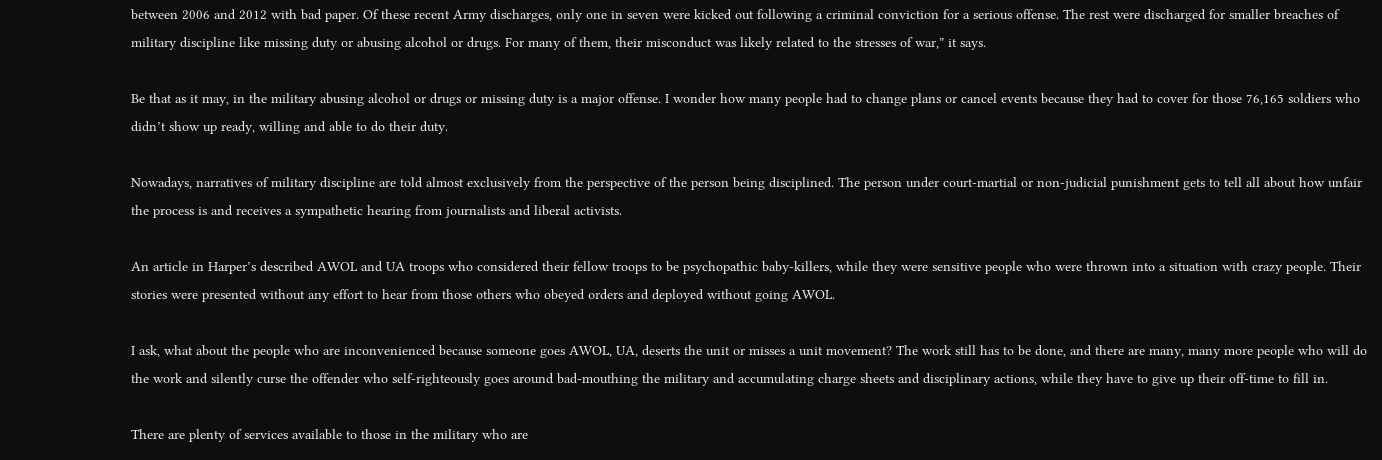between 2006 and 2012 with bad paper. Of these recent Army discharges, only one in seven were kicked out following a criminal conviction for a serious offense. The rest were discharged for smaller breaches of military discipline like missing duty or abusing alcohol or drugs. For many of them, their misconduct was likely related to the stresses of war,” it says.

Be that as it may, in the military abusing alcohol or drugs or missing duty is a major offense. I wonder how many people had to change plans or cancel events because they had to cover for those 76,165 soldiers who didn’t show up ready, willing and able to do their duty.

Nowadays, narratives of military discipline are told almost exclusively from the perspective of the person being disciplined. The person under court-martial or non-judicial punishment gets to tell all about how unfair the process is and receives a sympathetic hearing from journalists and liberal activists.

An article in Harper’s described AWOL and UA troops who considered their fellow troops to be psychopathic baby-killers, while they were sensitive people who were thrown into a situation with crazy people. Their stories were presented without any effort to hear from those others who obeyed orders and deployed without going AWOL.

I ask, what about the people who are inconvenienced because someone goes AWOL, UA, deserts the unit or misses a unit movement? The work still has to be done, and there are many, many more people who will do the work and silently curse the offender who self-righteously goes around bad-mouthing the military and accumulating charge sheets and disciplinary actions, while they have to give up their off-time to fill in.

There are plenty of services available to those in the military who are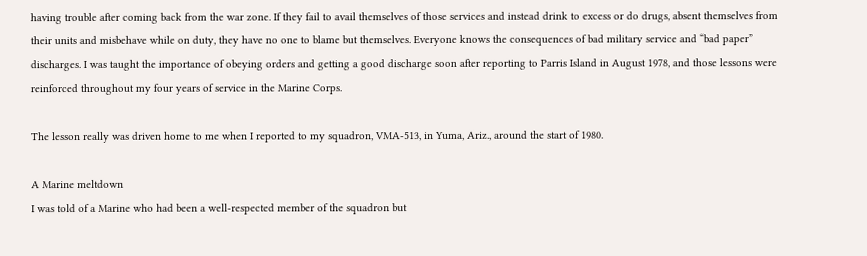having trouble after coming back from the war zone. If they fail to avail themselves of those services and instead drink to excess or do drugs, absent themselves from their units and misbehave while on duty, they have no one to blame but themselves. Everyone knows the consequences of bad military service and “bad paper” discharges. I was taught the importance of obeying orders and getting a good discharge soon after reporting to Parris Island in August 1978, and those lessons were reinforced throughout my four years of service in the Marine Corps.

The lesson really was driven home to me when I reported to my squadron, VMA-513, in Yuma, Ariz., around the start of 1980.

A Marine meltdown
I was told of a Marine who had been a well-respected member of the squadron but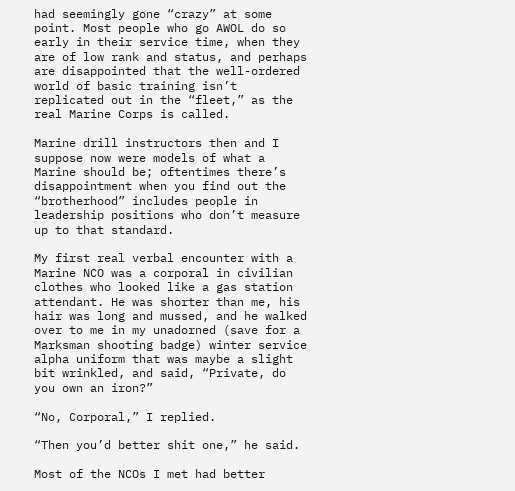had seemingly gone “crazy” at some point. Most people who go AWOL do so early in their service time, when they are of low rank and status, and perhaps are disappointed that the well-ordered world of basic training isn’t replicated out in the “fleet,” as the real Marine Corps is called.

Marine drill instructors then and I suppose now were models of what a Marine should be; oftentimes there’s disappointment when you find out the “brotherhood” includes people in leadership positions who don’t measure up to that standard.

My first real verbal encounter with a Marine NCO was a corporal in civilian clothes who looked like a gas station attendant. He was shorter than me, his hair was long and mussed, and he walked over to me in my unadorned (save for a Marksman shooting badge) winter service alpha uniform that was maybe a slight bit wrinkled, and said, “Private, do you own an iron?”

“No, Corporal,” I replied.

“Then you’d better shit one,” he said.

Most of the NCOs I met had better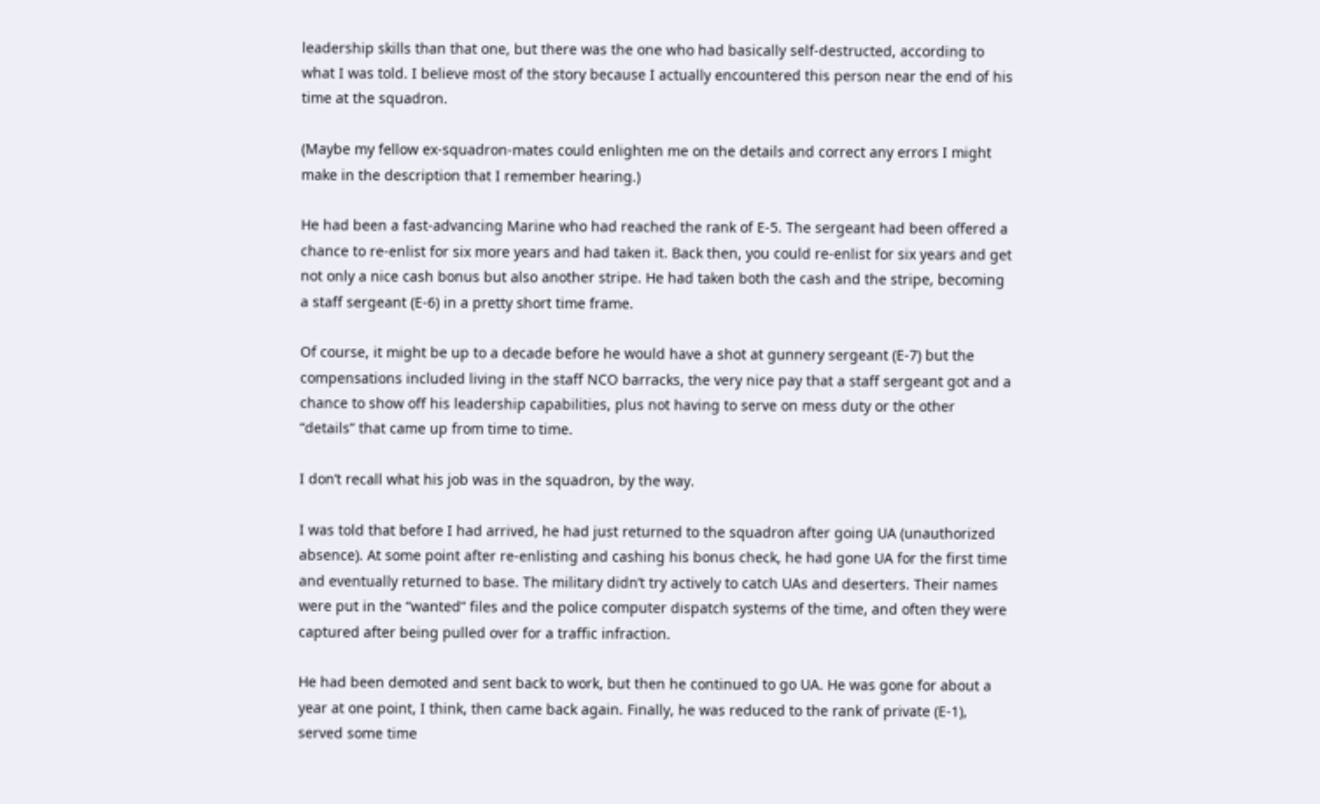leadership skills than that one, but there was the one who had basically self-destructed, according to what I was told. I believe most of the story because I actually encountered this person near the end of his time at the squadron.

(Maybe my fellow ex-squadron-mates could enlighten me on the details and correct any errors I might make in the description that I remember hearing.)

He had been a fast-advancing Marine who had reached the rank of E-5. The sergeant had been offered a chance to re-enlist for six more years and had taken it. Back then, you could re-enlist for six years and get not only a nice cash bonus but also another stripe. He had taken both the cash and the stripe, becoming a staff sergeant (E-6) in a pretty short time frame.

Of course, it might be up to a decade before he would have a shot at gunnery sergeant (E-7) but the compensations included living in the staff NCO barracks, the very nice pay that a staff sergeant got and a chance to show off his leadership capabilities, plus not having to serve on mess duty or the other “details” that came up from time to time.

I don’t recall what his job was in the squadron, by the way.

I was told that before I had arrived, he had just returned to the squadron after going UA (unauthorized absence). At some point after re-enlisting and cashing his bonus check, he had gone UA for the first time and eventually returned to base. The military didn’t try actively to catch UAs and deserters. Their names were put in the “wanted” files and the police computer dispatch systems of the time, and often they were captured after being pulled over for a traffic infraction.

He had been demoted and sent back to work, but then he continued to go UA. He was gone for about a year at one point, I think, then came back again. Finally, he was reduced to the rank of private (E-1), served some time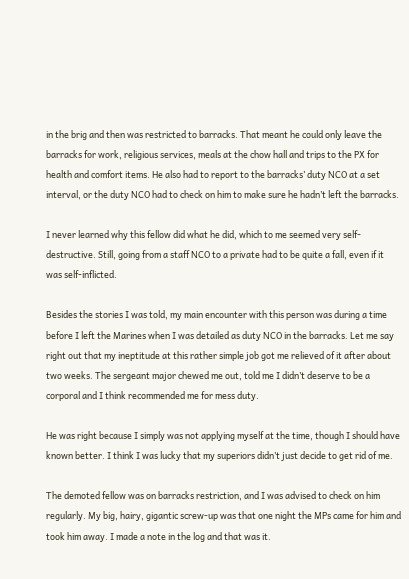in the brig and then was restricted to barracks. That meant he could only leave the barracks for work, religious services, meals at the chow hall and trips to the PX for health and comfort items. He also had to report to the barracks’ duty NCO at a set interval, or the duty NCO had to check on him to make sure he hadn’t left the barracks.

I never learned why this fellow did what he did, which to me seemed very self-destructive. Still, going from a staff NCO to a private had to be quite a fall, even if it was self-inflicted.

Besides the stories I was told, my main encounter with this person was during a time before I left the Marines when I was detailed as duty NCO in the barracks. Let me say right out that my ineptitude at this rather simple job got me relieved of it after about two weeks. The sergeant major chewed me out, told me I didn’t deserve to be a corporal and I think recommended me for mess duty.

He was right because I simply was not applying myself at the time, though I should have known better. I think I was lucky that my superiors didn’t just decide to get rid of me.

The demoted fellow was on barracks restriction, and I was advised to check on him regularly. My big, hairy, gigantic screw-up was that one night the MPs came for him and took him away. I made a note in the log and that was it.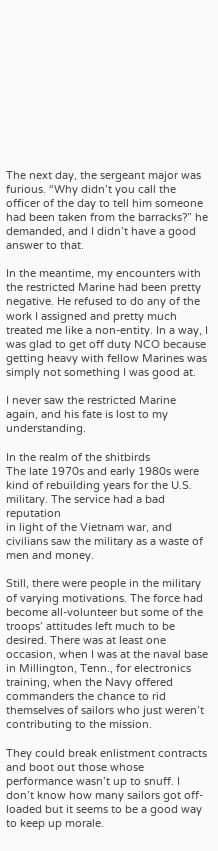The next day, the sergeant major was furious. “Why didn’t you call the officer of the day to tell him someone had been taken from the barracks?” he demanded, and I didn’t have a good answer to that.

In the meantime, my encounters with the restricted Marine had been pretty negative. He refused to do any of the work I assigned and pretty much treated me like a non-entity. In a way, I was glad to get off duty NCO because getting heavy with fellow Marines was simply not something I was good at.

I never saw the restricted Marine again, and his fate is lost to my understanding.

In the realm of the shitbirds
The late 1970s and early 1980s were kind of rebuilding years for the U.S. military. The service had a bad reputation
in light of the Vietnam war, and civilians saw the military as a waste of men and money.

Still, there were people in the military of varying motivations. The force had become all-volunteer but some of the troops’ attitudes left much to be desired. There was at least one occasion, when I was at the naval base in Millington, Tenn., for electronics training, when the Navy offered commanders the chance to rid themselves of sailors who just weren’t contributing to the mission.

They could break enlistment contracts and boot out those whose performance wasn’t up to snuff. I don’t know how many sailors got off-loaded but it seems to be a good way to keep up morale.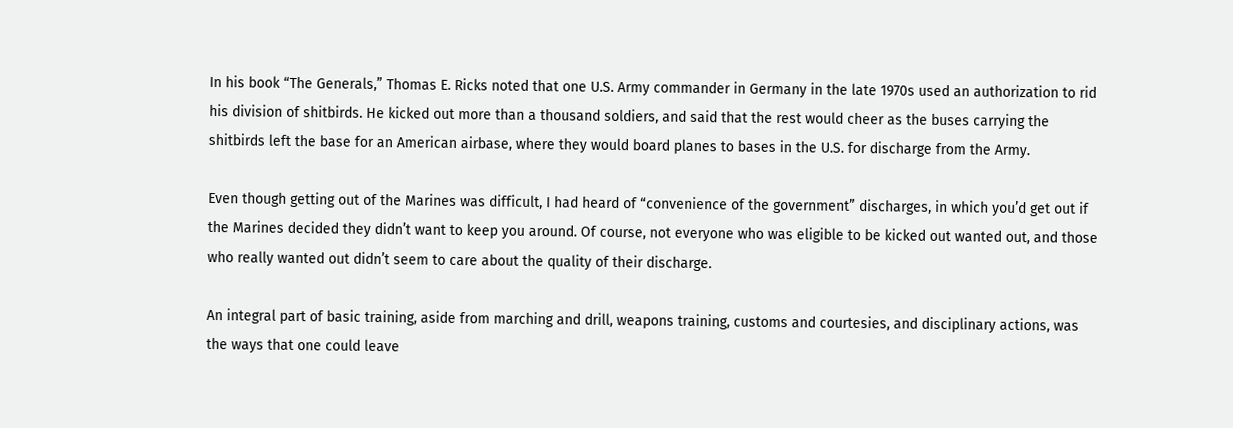In his book “The Generals,” Thomas E. Ricks noted that one U.S. Army commander in Germany in the late 1970s used an authorization to rid his division of shitbirds. He kicked out more than a thousand soldiers, and said that the rest would cheer as the buses carrying the shitbirds left the base for an American airbase, where they would board planes to bases in the U.S. for discharge from the Army.

Even though getting out of the Marines was difficult, I had heard of “convenience of the government” discharges, in which you’d get out if the Marines decided they didn’t want to keep you around. Of course, not everyone who was eligible to be kicked out wanted out, and those who really wanted out didn’t seem to care about the quality of their discharge.

An integral part of basic training, aside from marching and drill, weapons training, customs and courtesies, and disciplinary actions, was the ways that one could leave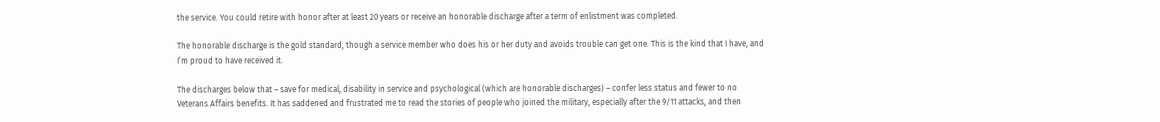the service. You could retire with honor after at least 20 years or receive an honorable discharge after a term of enlistment was completed.

The honorable discharge is the gold standard, though a service member who does his or her duty and avoids trouble can get one. This is the kind that I have, and I’m proud to have received it.

The discharges below that – save for medical, disability in service and psychological (which are honorable discharges) – confer less status and fewer to no Veterans Affairs benefits. It has saddened and frustrated me to read the stories of people who joined the military, especially after the 9/11 attacks, and then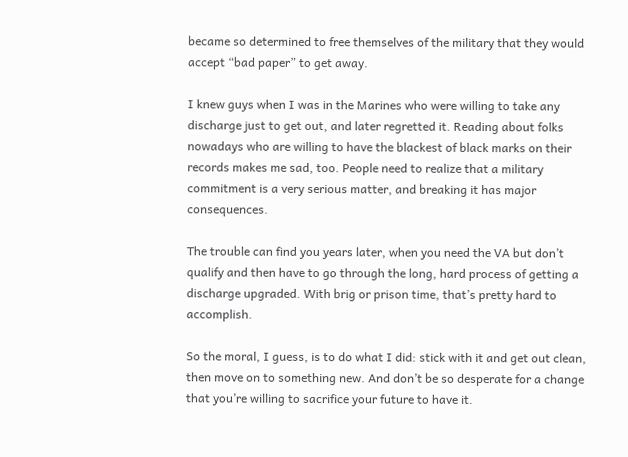became so determined to free themselves of the military that they would accept “bad paper” to get away.

I knew guys when I was in the Marines who were willing to take any discharge just to get out, and later regretted it. Reading about folks nowadays who are willing to have the blackest of black marks on their records makes me sad, too. People need to realize that a military commitment is a very serious matter, and breaking it has major consequences.

The trouble can find you years later, when you need the VA but don’t qualify and then have to go through the long, hard process of getting a discharge upgraded. With brig or prison time, that’s pretty hard to accomplish.

So the moral, I guess, is to do what I did: stick with it and get out clean, then move on to something new. And don’t be so desperate for a change that you’re willing to sacrifice your future to have it.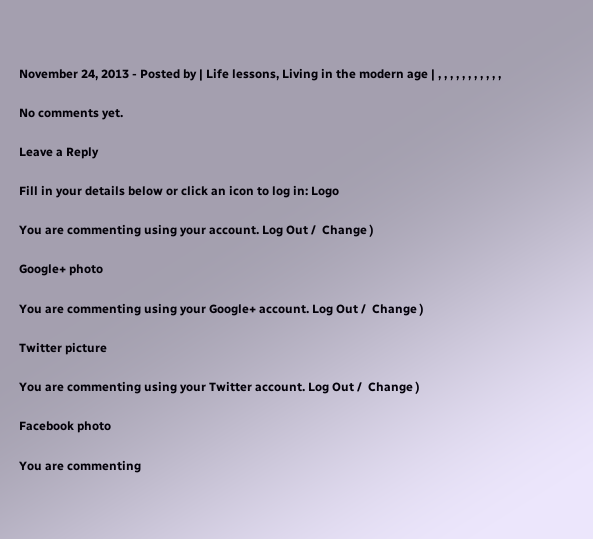November 24, 2013 - Posted by | Life lessons, Living in the modern age | , , , , , , , , , , ,

No comments yet.

Leave a Reply

Fill in your details below or click an icon to log in: Logo

You are commenting using your account. Log Out /  Change )

Google+ photo

You are commenting using your Google+ account. Log Out /  Change )

Twitter picture

You are commenting using your Twitter account. Log Out /  Change )

Facebook photo

You are commenting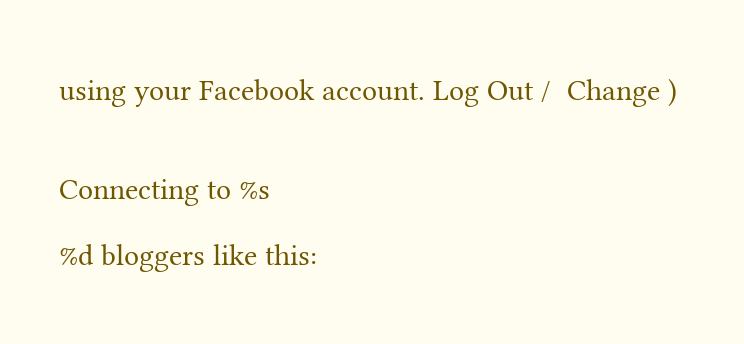using your Facebook account. Log Out /  Change )


Connecting to %s

%d bloggers like this: